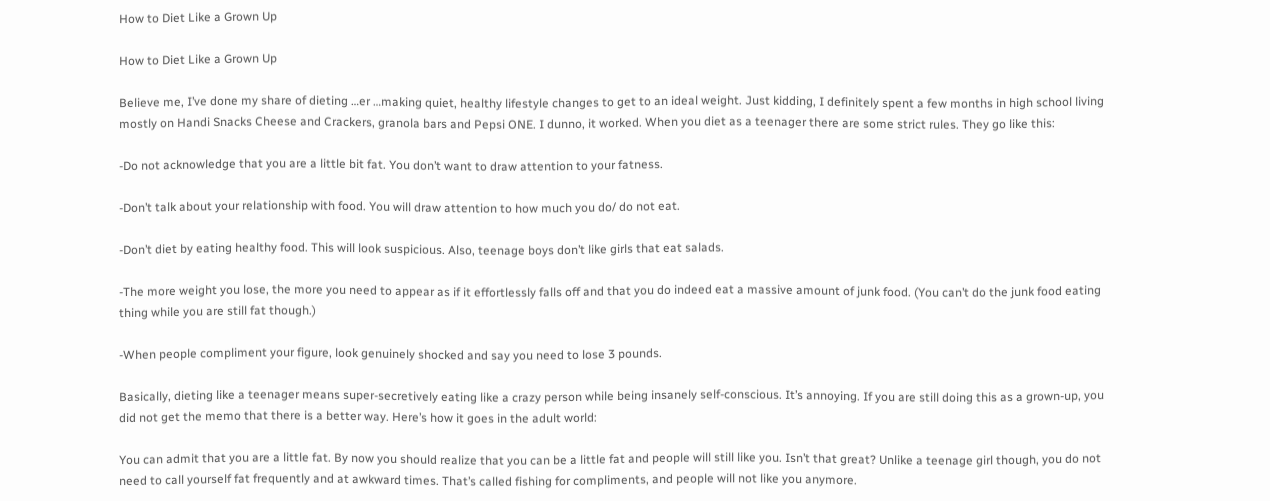How to Diet Like a Grown Up

How to Diet Like a Grown Up

Believe me, I’ve done my share of dieting …er …making quiet, healthy lifestyle changes to get to an ideal weight. Just kidding, I definitely spent a few months in high school living mostly on Handi Snacks Cheese and Crackers, granola bars and Pepsi ONE. I dunno, it worked. When you diet as a teenager there are some strict rules. They go like this:

-Do not acknowledge that you are a little bit fat. You don’t want to draw attention to your fatness.

-Don’t talk about your relationship with food. You will draw attention to how much you do/ do not eat.

-Don’t diet by eating healthy food. This will look suspicious. Also, teenage boys don’t like girls that eat salads.

-The more weight you lose, the more you need to appear as if it effortlessly falls off and that you do indeed eat a massive amount of junk food. (You can’t do the junk food eating thing while you are still fat though.)

-When people compliment your figure, look genuinely shocked and say you need to lose 3 pounds.

Basically, dieting like a teenager means super-secretively eating like a crazy person while being insanely self-conscious. It’s annoying. If you are still doing this as a grown-up, you did not get the memo that there is a better way. Here’s how it goes in the adult world:

You can admit that you are a little fat. By now you should realize that you can be a little fat and people will still like you. Isn’t that great? Unlike a teenage girl though, you do not need to call yourself fat frequently and at awkward times. That’s called fishing for compliments, and people will not like you anymore.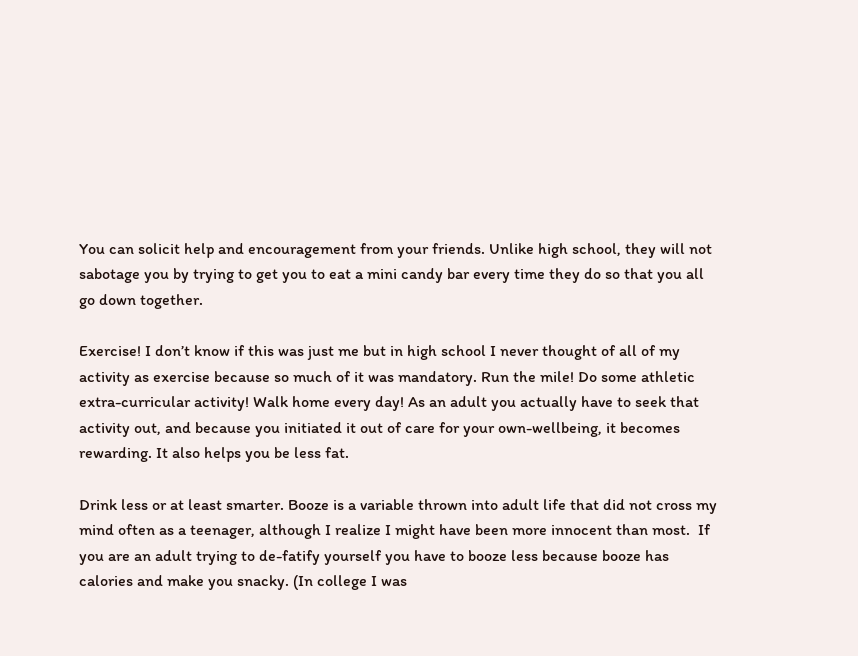You can solicit help and encouragement from your friends. Unlike high school, they will not sabotage you by trying to get you to eat a mini candy bar every time they do so that you all go down together.

Exercise! I don’t know if this was just me but in high school I never thought of all of my activity as exercise because so much of it was mandatory. Run the mile! Do some athletic extra-curricular activity! Walk home every day! As an adult you actually have to seek that activity out, and because you initiated it out of care for your own-wellbeing, it becomes rewarding. It also helps you be less fat.

Drink less or at least smarter. Booze is a variable thrown into adult life that did not cross my mind often as a teenager, although I realize I might have been more innocent than most.  If you are an adult trying to de-fatify yourself you have to booze less because booze has calories and make you snacky. (In college I was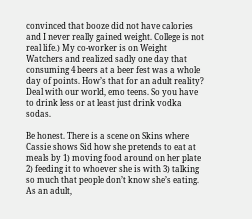convinced that booze did not have calories and I never really gained weight. College is not real life.) My co-worker is on Weight Watchers and realized sadly one day that consuming 4 beers at a beer fest was a whole day of points. How’s that for an adult reality? Deal with our world, emo teens. So you have to drink less or at least just drink vodka sodas.

Be honest. There is a scene on Skins where Cassie shows Sid how she pretends to eat at meals by 1) moving food around on her plate 2) feeding it to whoever she is with 3) talking so much that people don’t know she’s eating. As an adult,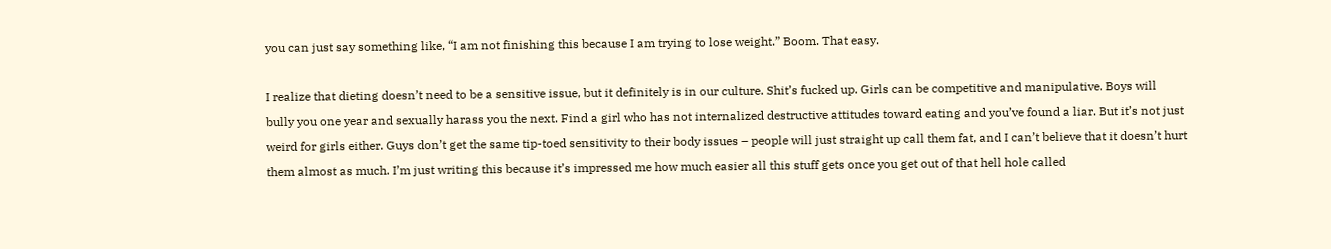you can just say something like, “I am not finishing this because I am trying to lose weight.” Boom. That easy.

I realize that dieting doesn’t need to be a sensitive issue, but it definitely is in our culture. Shit’s fucked up. Girls can be competitive and manipulative. Boys will bully you one year and sexually harass you the next. Find a girl who has not internalized destructive attitudes toward eating and you’ve found a liar. But it’s not just weird for girls either. Guys don’t get the same tip-toed sensitivity to their body issues – people will just straight up call them fat, and I can’t believe that it doesn’t hurt them almost as much. I’m just writing this because it’s impressed me how much easier all this stuff gets once you get out of that hell hole called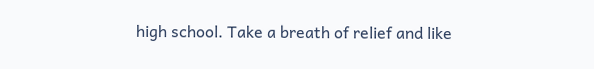high school. Take a breath of relief and like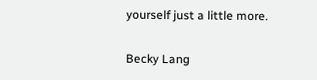yourself just a little more.

Becky Lang